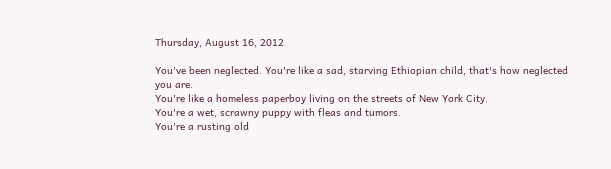Thursday, August 16, 2012

You've been neglected. You're like a sad, starving Ethiopian child, that's how neglected you are.
You're like a homeless paperboy living on the streets of New York City.
You're a wet, scrawny puppy with fleas and tumors.
You're a rusting old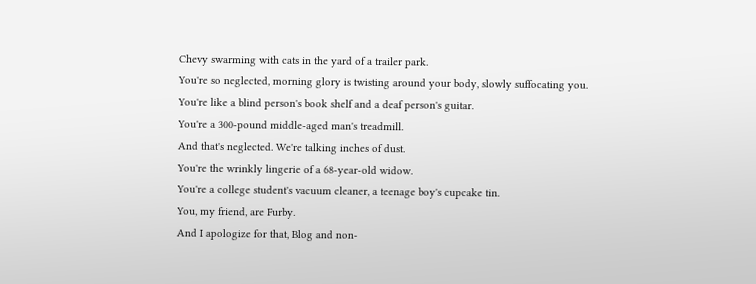Chevy swarming with cats in the yard of a trailer park.
You're so neglected, morning glory is twisting around your body, slowly suffocating you.
You're like a blind person's book shelf and a deaf person's guitar.
You're a 300-pound middle-aged man's treadmill.
And that's neglected. We're talking inches of dust.
You're the wrinkly lingerie of a 68-year-old widow.
You're a college student's vacuum cleaner, a teenage boy's cupcake tin.
You, my friend, are Furby.
And I apologize for that, Blog and non-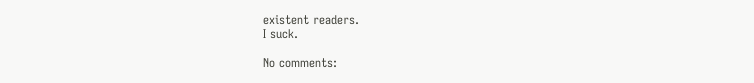existent readers.
I suck.

No comments: